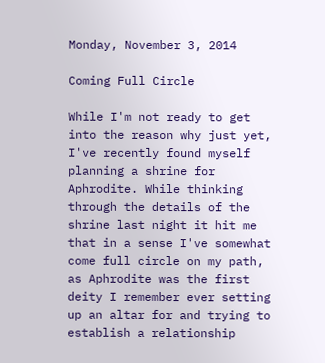Monday, November 3, 2014

Coming Full Circle

While I'm not ready to get into the reason why just yet, I've recently found myself planning a shrine for Aphrodite. While thinking through the details of the shrine last night it hit me that in a sense I've somewhat come full circle on my path, as Aphrodite was the first deity I remember ever setting up an altar for and trying to establish a relationship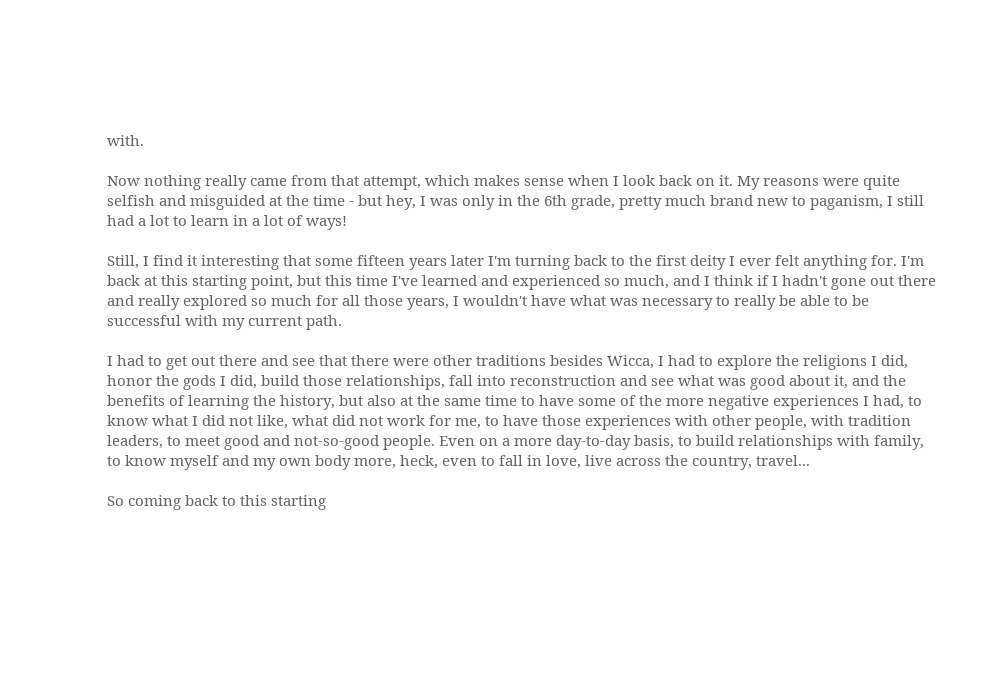with.

Now nothing really came from that attempt, which makes sense when I look back on it. My reasons were quite selfish and misguided at the time - but hey, I was only in the 6th grade, pretty much brand new to paganism, I still had a lot to learn in a lot of ways!

Still, I find it interesting that some fifteen years later I'm turning back to the first deity I ever felt anything for. I'm back at this starting point, but this time I've learned and experienced so much, and I think if I hadn't gone out there and really explored so much for all those years, I wouldn't have what was necessary to really be able to be successful with my current path.

I had to get out there and see that there were other traditions besides Wicca, I had to explore the religions I did, honor the gods I did, build those relationships, fall into reconstruction and see what was good about it, and the benefits of learning the history, but also at the same time to have some of the more negative experiences I had, to know what I did not like, what did not work for me, to have those experiences with other people, with tradition leaders, to meet good and not-so-good people. Even on a more day-to-day basis, to build relationships with family, to know myself and my own body more, heck, even to fall in love, live across the country, travel...

So coming back to this starting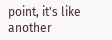point, it's like another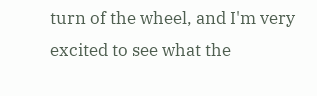turn of the wheel, and I'm very excited to see what the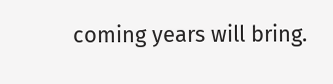coming years will bring.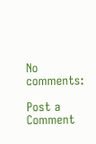No comments:

Post a Comment